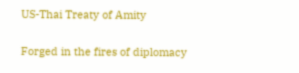US-Thai Treaty of Amity

Forged in the fires of diplomacy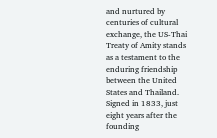and nurtured by centuries of cultural exchange, the US-Thai Treaty of Amity stands as a testament to the enduring friendship between the United States and Thailand. Signed in 1833, just eight years after the founding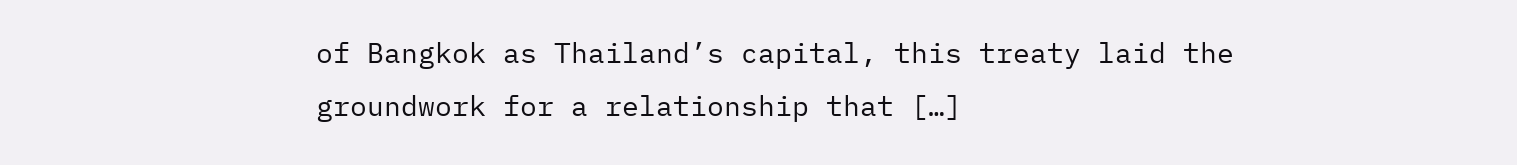of Bangkok as Thailand’s capital, this treaty laid the groundwork for a relationship that […]